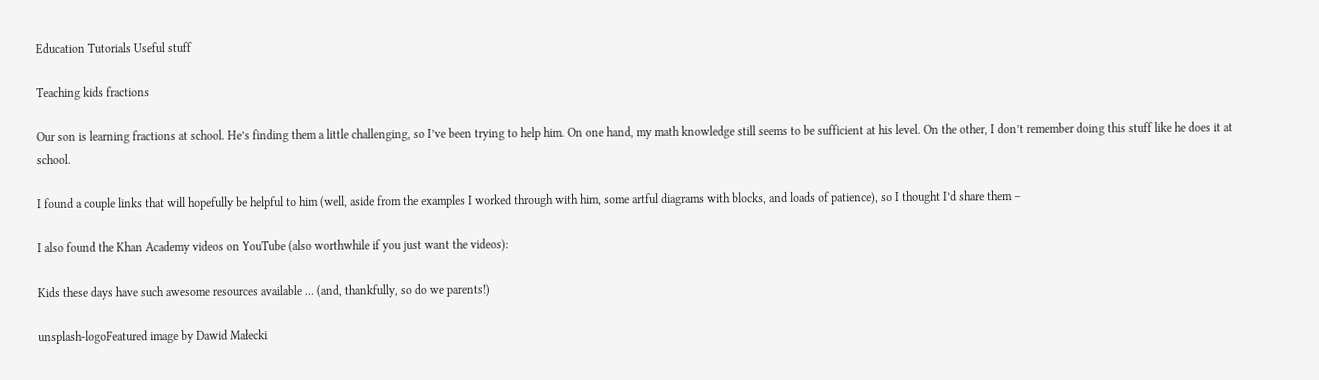Education Tutorials Useful stuff

Teaching kids fractions

Our son is learning fractions at school. He’s finding them a little challenging, so I’ve been trying to help him. On one hand, my math knowledge still seems to be sufficient at his level. On the other, I don’t remember doing this stuff like he does it at school.

I found a couple links that will hopefully be helpful to him (well, aside from the examples I worked through with him, some artful diagrams with blocks, and loads of patience), so I thought I’d share them –

I also found the Khan Academy videos on YouTube (also worthwhile if you just want the videos):

Kids these days have such awesome resources available … (and, thankfully, so do we parents!)

unsplash-logoFeatured image by Dawid Małecki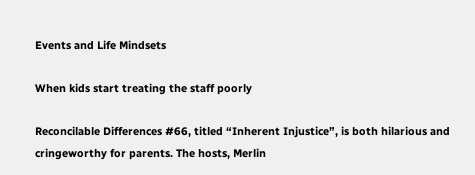Events and Life Mindsets

When kids start treating the staff poorly

Reconcilable Differences #66, titled “Inherent Injustice”, is both hilarious and cringeworthy for parents. The hosts, Merlin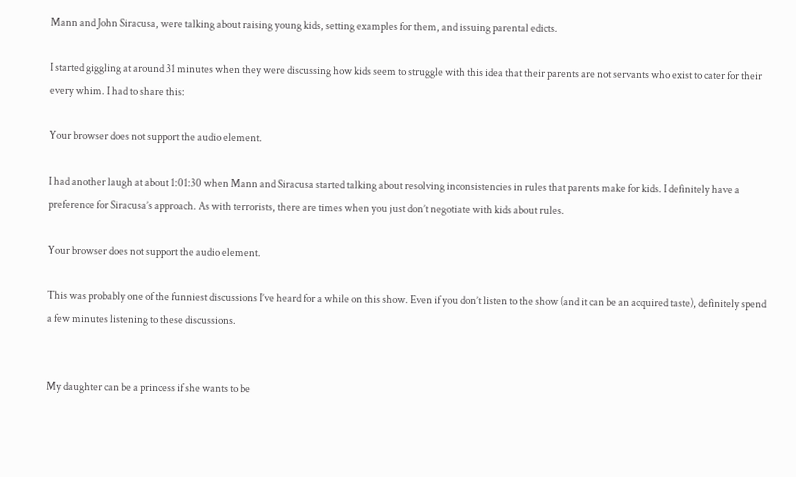Mann and John Siracusa, were talking about raising young kids, setting examples for them, and issuing parental edicts.

I started giggling at around 31 minutes when they were discussing how kids seem to struggle with this idea that their parents are not servants who exist to cater for their every whim. I had to share this:

Your browser does not support the audio element.

I had another laugh at about 1:01:30 when Mann and Siracusa started talking about resolving inconsistencies in rules that parents make for kids. I definitely have a preference for Siracusa’s approach. As with terrorists, there are times when you just don’t negotiate with kids about rules.

Your browser does not support the audio element.

This was probably one of the funniest discussions I’ve heard for a while on this show. Even if you don’t listen to the show (and it can be an acquired taste), definitely spend a few minutes listening to these discussions.


My daughter can be a princess if she wants to be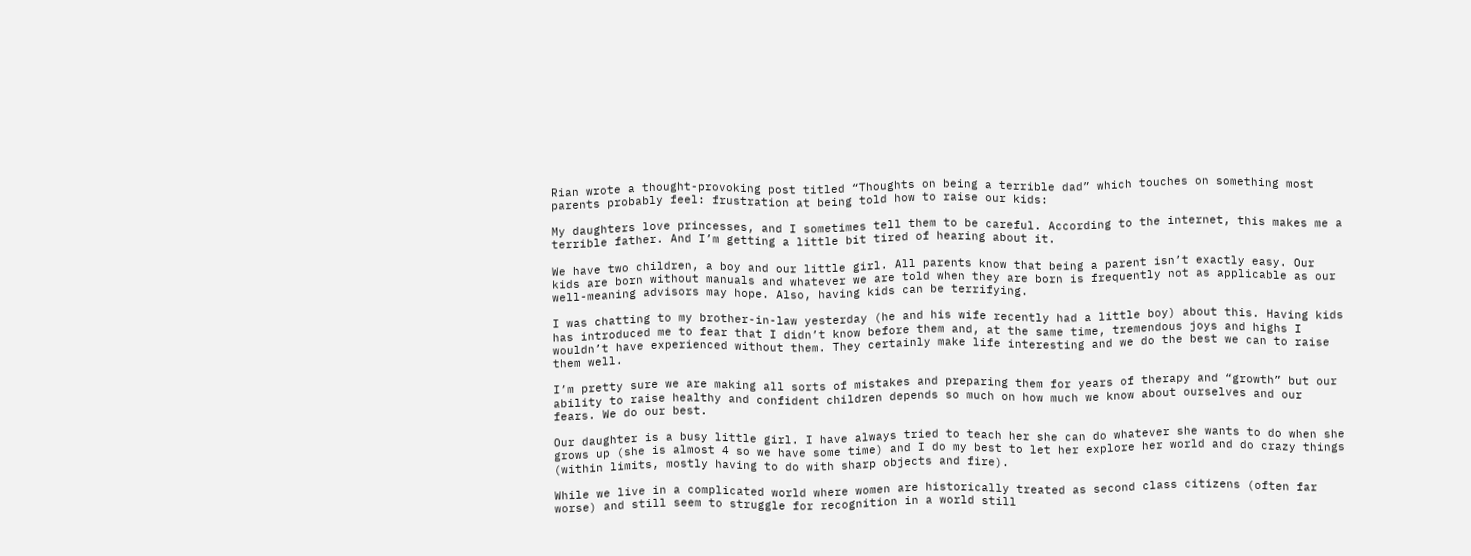Rian wrote a thought-provoking post titled “Thoughts on being a terrible dad” which touches on something most parents probably feel: frustration at being told how to raise our kids:

My daughters love princesses, and I sometimes tell them to be careful. According to the internet, this makes me a terrible father. And I’m getting a little bit tired of hearing about it.

We have two children, a boy and our little girl. All parents know that being a parent isn’t exactly easy. Our kids are born without manuals and whatever we are told when they are born is frequently not as applicable as our well-meaning advisors may hope. Also, having kids can be terrifying.

I was chatting to my brother-in-law yesterday (he and his wife recently had a little boy) about this. Having kids has introduced me to fear that I didn’t know before them and, at the same time, tremendous joys and highs I wouldn’t have experienced without them. They certainly make life interesting and we do the best we can to raise them well.

I’m pretty sure we are making all sorts of mistakes and preparing them for years of therapy and “growth” but our ability to raise healthy and confident children depends so much on how much we know about ourselves and our fears. We do our best.

Our daughter is a busy little girl. I have always tried to teach her she can do whatever she wants to do when she grows up (she is almost 4 so we have some time) and I do my best to let her explore her world and do crazy things (within limits, mostly having to do with sharp objects and fire).

While we live in a complicated world where women are historically treated as second class citizens (often far worse) and still seem to struggle for recognition in a world still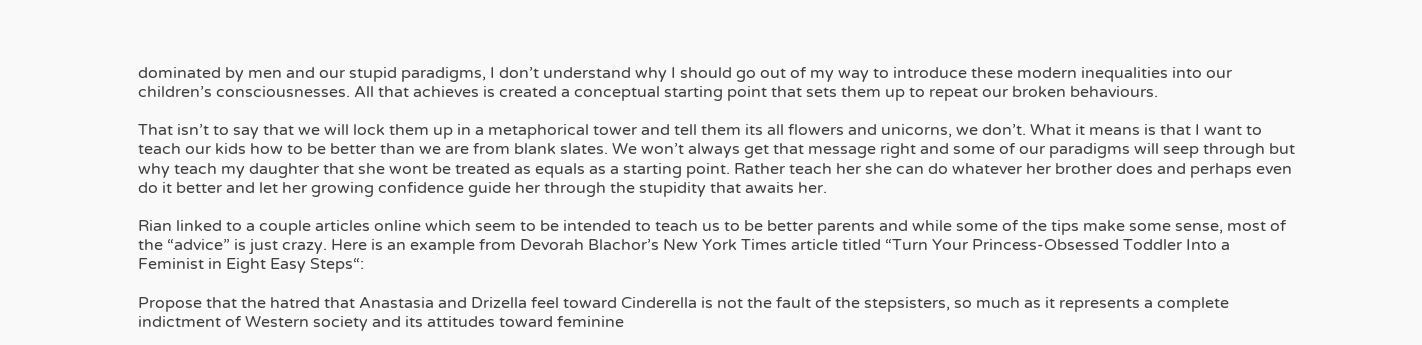dominated by men and our stupid paradigms, I don’t understand why I should go out of my way to introduce these modern inequalities into our children’s consciousnesses. All that achieves is created a conceptual starting point that sets them up to repeat our broken behaviours.

That isn’t to say that we will lock them up in a metaphorical tower and tell them its all flowers and unicorns, we don’t. What it means is that I want to teach our kids how to be better than we are from blank slates. We won’t always get that message right and some of our paradigms will seep through but why teach my daughter that she wont be treated as equals as a starting point. Rather teach her she can do whatever her brother does and perhaps even do it better and let her growing confidence guide her through the stupidity that awaits her.

Rian linked to a couple articles online which seem to be intended to teach us to be better parents and while some of the tips make some sense, most of the “advice” is just crazy. Here is an example from Devorah Blachor’s New York Times article titled “Turn Your Princess-Obsessed Toddler Into a Feminist in Eight Easy Steps“:

Propose that the hatred that Anastasia and Drizella feel toward Cinderella is not the fault of the stepsisters, so much as it represents a complete indictment of Western society and its attitudes toward feminine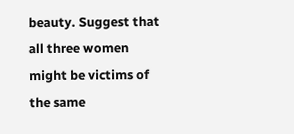beauty. Suggest that all three women might be victims of the same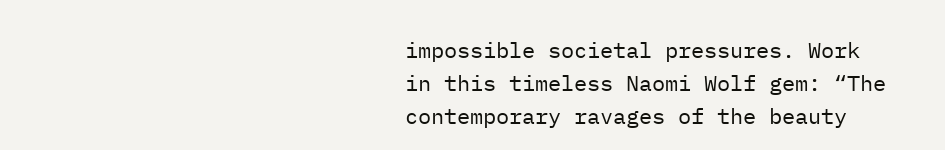impossible societal pressures. Work in this timeless Naomi Wolf gem: “The contemporary ravages of the beauty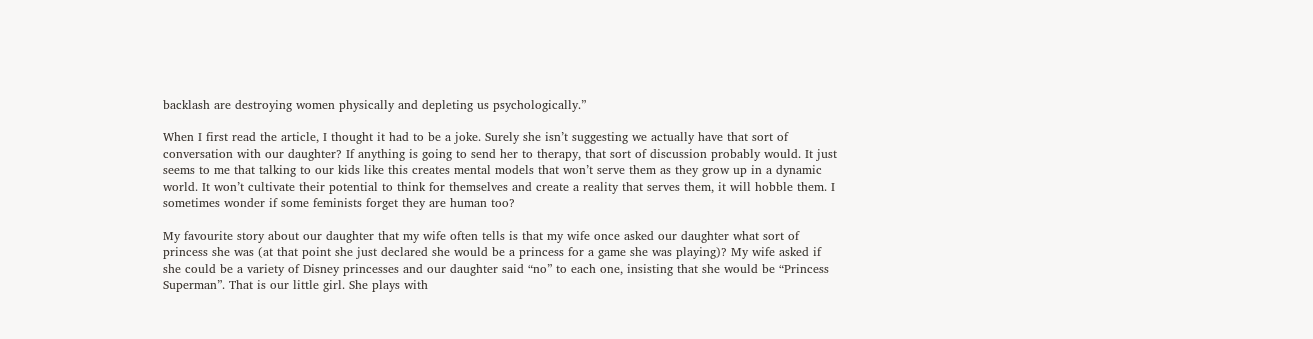backlash are destroying women physically and depleting us psychologically.”

When I first read the article, I thought it had to be a joke. Surely she isn’t suggesting we actually have that sort of conversation with our daughter? If anything is going to send her to therapy, that sort of discussion probably would. It just seems to me that talking to our kids like this creates mental models that won’t serve them as they grow up in a dynamic world. It won’t cultivate their potential to think for themselves and create a reality that serves them, it will hobble them. I sometimes wonder if some feminists forget they are human too?

My favourite story about our daughter that my wife often tells is that my wife once asked our daughter what sort of princess she was (at that point she just declared she would be a princess for a game she was playing)? My wife asked if she could be a variety of Disney princesses and our daughter said “no” to each one, insisting that she would be “Princess Superman”. That is our little girl. She plays with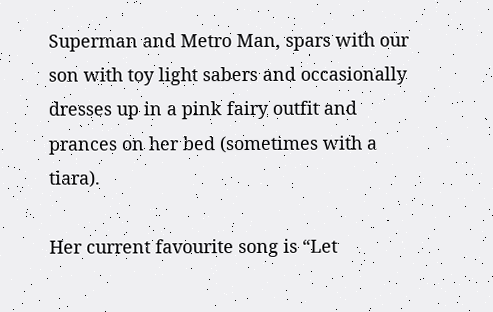Superman and Metro Man, spars with our son with toy light sabers and occasionally dresses up in a pink fairy outfit and prances on her bed (sometimes with a tiara).

Her current favourite song is “Let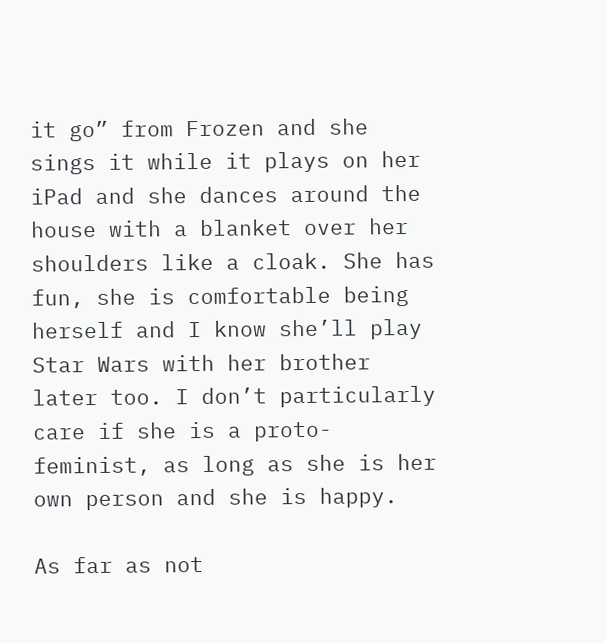it go” from Frozen and she sings it while it plays on her iPad and she dances around the house with a blanket over her shoulders like a cloak. She has fun, she is comfortable being herself and I know she’ll play Star Wars with her brother later too. I don’t particularly care if she is a proto-feminist, as long as she is her own person and she is happy.

As far as not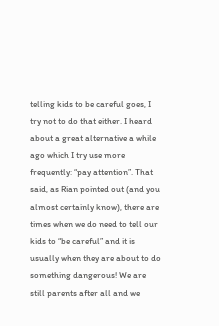telling kids to be careful goes, I try not to do that either. I heard about a great alternative a while ago which I try use more frequently: “pay attention”. That said, as Rian pointed out (and you almost certainly know), there are times when we do need to tell our kids to “be careful” and it is usually when they are about to do something dangerous! We are still parents after all and we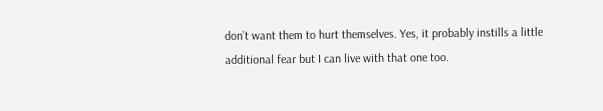don’t want them to hurt themselves. Yes, it probably instills a little additional fear but I can live with that one too.